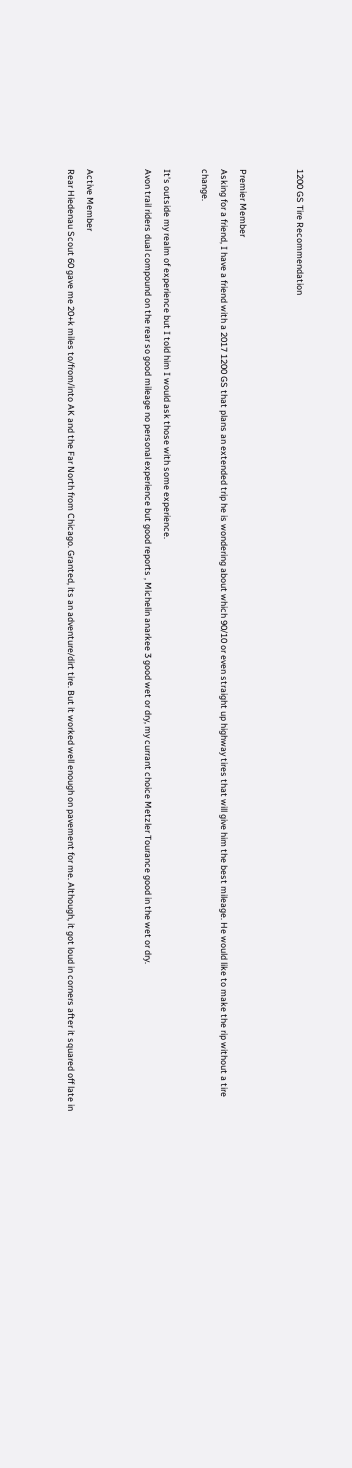1200 GS Tire Recommendation


Premier Member
Asking for a friend, I have a friend with a 2017 1200 GS that plans an extended trip he is wondering about which 90/10 or even straight up highway tires that will give him the best mileage. He would like to make the rip without a tire change.

It's outside my realm of experience but I told him I would ask those with some experience.
Avon trail riders dual compound on the rear so good mileage no personal experience but good reports , Michelin anarkee 3 good wet or dry, my currant choice Metzler Tourance good in the wet or dry.


Active Member
Rear Hiedenau Scout 60 gave me 20+k miles to/from/into AK and the Far North from Chicago. Granted, its an adventure/dirt tire. But it worked well enough on pavement for me. Although, it got loud in corners after it squared off late in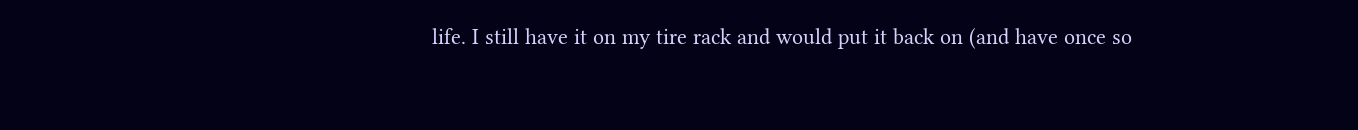life. I still have it on my tire rack and would put it back on (and have once so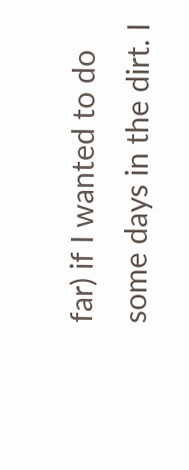far) if I wanted to do some days in the dirt. I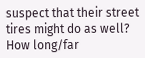suspect that their street tires might do as well? How long/far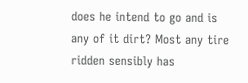does he intend to go and is any of it dirt? Most any tire ridden sensibly has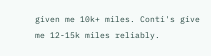given me 10k+ miles. Conti's give me 12-15k miles reliably.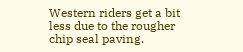Western riders get a bit less due to the rougher chip seal paving.